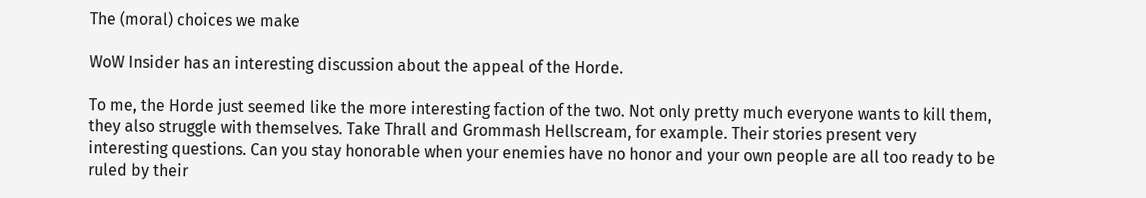The (moral) choices we make

WoW Insider has an interesting discussion about the appeal of the Horde.

To me, the Horde just seemed like the more interesting faction of the two. Not only pretty much everyone wants to kill them, they also struggle with themselves. Take Thrall and Grommash Hellscream, for example. Their stories present very interesting questions. Can you stay honorable when your enemies have no honor and your own people are all too ready to be ruled by their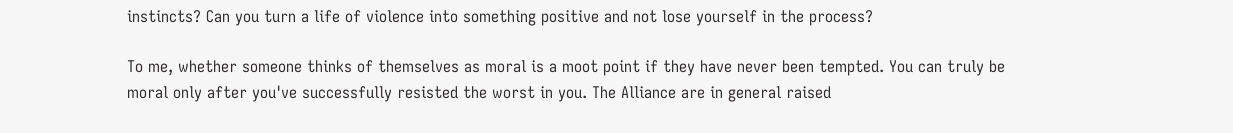instincts? Can you turn a life of violence into something positive and not lose yourself in the process?

To me, whether someone thinks of themselves as moral is a moot point if they have never been tempted. You can truly be moral only after you've successfully resisted the worst in you. The Alliance are in general raised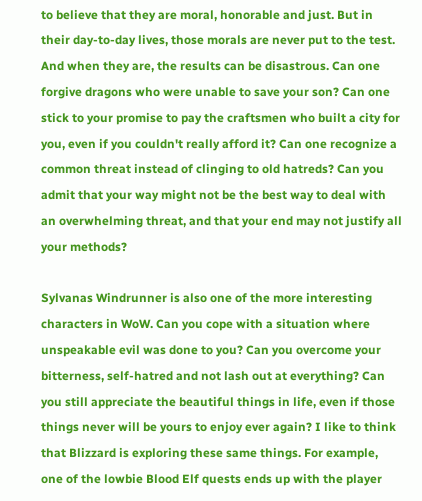to believe that they are moral, honorable and just. But in their day-to-day lives, those morals are never put to the test. And when they are, the results can be disastrous. Can one forgive dragons who were unable to save your son? Can one stick to your promise to pay the craftsmen who built a city for you, even if you couldn't really afford it? Can one recognize a common threat instead of clinging to old hatreds? Can you admit that your way might not be the best way to deal with an overwhelming threat, and that your end may not justify all your methods?

Sylvanas Windrunner is also one of the more interesting characters in WoW. Can you cope with a situation where unspeakable evil was done to you? Can you overcome your bitterness, self-hatred and not lash out at everything? Can you still appreciate the beautiful things in life, even if those things never will be yours to enjoy ever again? I like to think that Blizzard is exploring these same things. For example, one of the lowbie Blood Elf quests ends up with the player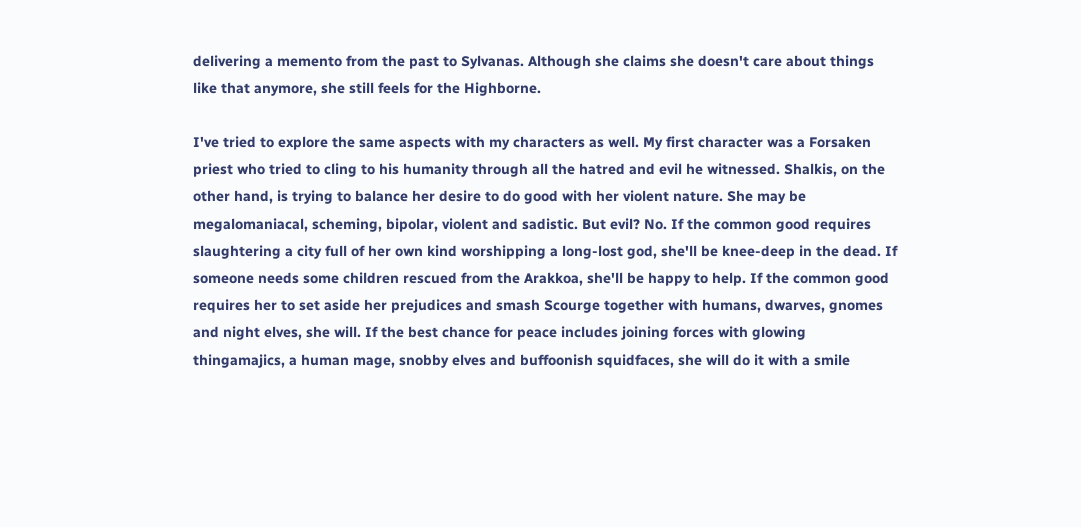delivering a memento from the past to Sylvanas. Although she claims she doesn't care about things like that anymore, she still feels for the Highborne.

I've tried to explore the same aspects with my characters as well. My first character was a Forsaken priest who tried to cling to his humanity through all the hatred and evil he witnessed. Shalkis, on the other hand, is trying to balance her desire to do good with her violent nature. She may be megalomaniacal, scheming, bipolar, violent and sadistic. But evil? No. If the common good requires slaughtering a city full of her own kind worshipping a long-lost god, she'll be knee-deep in the dead. If someone needs some children rescued from the Arakkoa, she'll be happy to help. If the common good requires her to set aside her prejudices and smash Scourge together with humans, dwarves, gnomes and night elves, she will. If the best chance for peace includes joining forces with glowing thingamajics, a human mage, snobby elves and buffoonish squidfaces, she will do it with a smile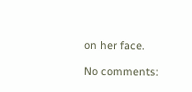on her face.

No comments: